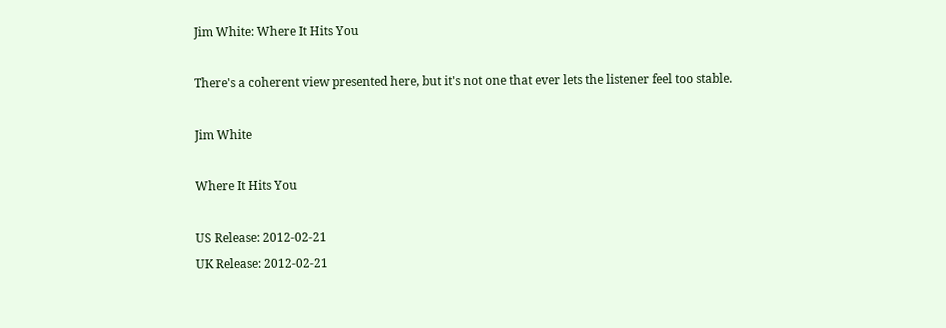Jim White: Where It Hits You

There's a coherent view presented here, but it's not one that ever lets the listener feel too stable.

Jim White

Where It Hits You

US Release: 2012-02-21
UK Release: 2012-02-21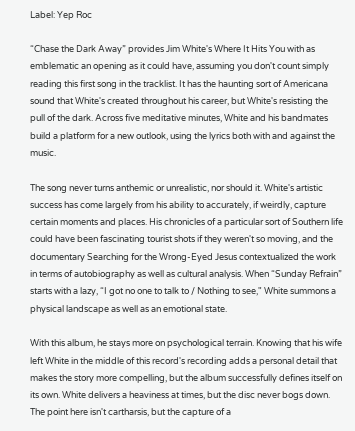Label: Yep Roc

“Chase the Dark Away” provides Jim White's Where It Hits You with as emblematic an opening as it could have, assuming you don't count simply reading this first song in the tracklist. It has the haunting sort of Americana sound that White's created throughout his career, but White's resisting the pull of the dark. Across five meditative minutes, White and his bandmates build a platform for a new outlook, using the lyrics both with and against the music.

The song never turns anthemic or unrealistic, nor should it. White's artistic success has come largely from his ability to accurately, if weirdly, capture certain moments and places. His chronicles of a particular sort of Southern life could have been fascinating tourist shots if they weren't so moving, and the documentary Searching for the Wrong-Eyed Jesus contextualized the work in terms of autobiography as well as cultural analysis. When “Sunday Refrain” starts with a lazy, “I got no one to talk to / Nothing to see," White summons a physical landscape as well as an emotional state.

With this album, he stays more on psychological terrain. Knowing that his wife left White in the middle of this record's recording adds a personal detail that makes the story more compelling, but the album successfully defines itself on its own. White delivers a heaviness at times, but the disc never bogs down. The point here isn't cartharsis, but the capture of a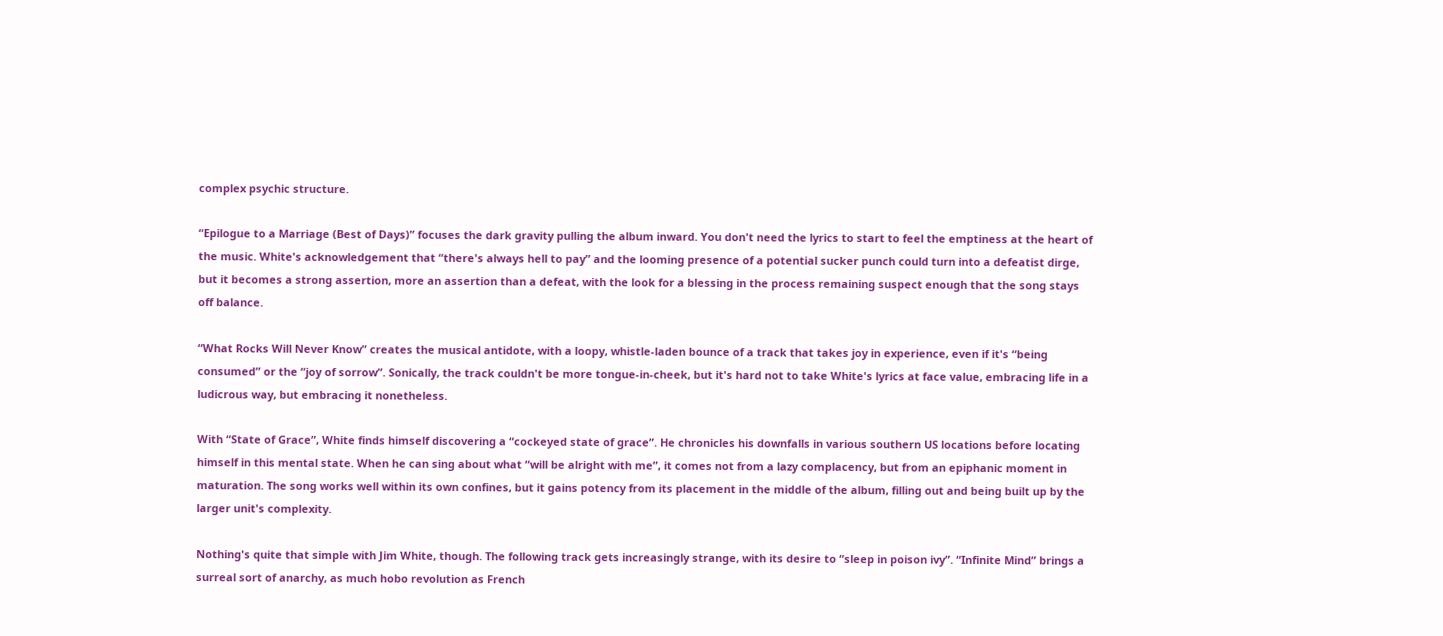complex psychic structure.

“Epilogue to a Marriage (Best of Days)” focuses the dark gravity pulling the album inward. You don't need the lyrics to start to feel the emptiness at the heart of the music. White's acknowledgement that “there's always hell to pay” and the looming presence of a potential sucker punch could turn into a defeatist dirge, but it becomes a strong assertion, more an assertion than a defeat, with the look for a blessing in the process remaining suspect enough that the song stays off balance.

“What Rocks Will Never Know” creates the musical antidote, with a loopy, whistle-laden bounce of a track that takes joy in experience, even if it's “being consumed” or the “joy of sorrow”. Sonically, the track couldn't be more tongue-in-cheek, but it's hard not to take White's lyrics at face value, embracing life in a ludicrous way, but embracing it nonetheless.

With “State of Grace”, White finds himself discovering a “cockeyed state of grace”. He chronicles his downfalls in various southern US locations before locating himself in this mental state. When he can sing about what “will be alright with me”, it comes not from a lazy complacency, but from an epiphanic moment in maturation. The song works well within its own confines, but it gains potency from its placement in the middle of the album, filling out and being built up by the larger unit's complexity.

Nothing's quite that simple with Jim White, though. The following track gets increasingly strange, with its desire to “sleep in poison ivy”. “Infinite Mind” brings a surreal sort of anarchy, as much hobo revolution as French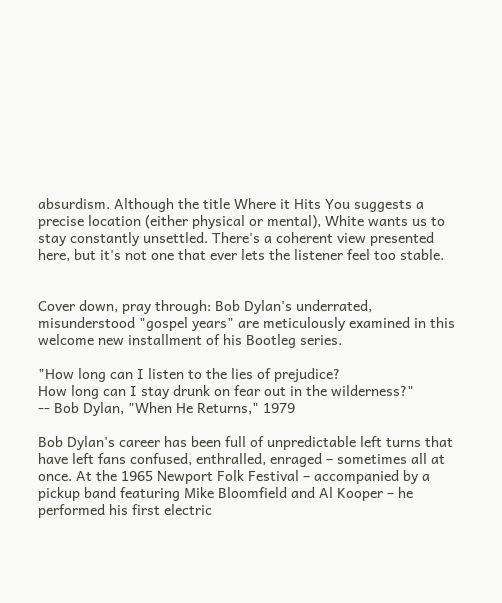absurdism. Although the title Where it Hits You suggests a precise location (either physical or mental), White wants us to stay constantly unsettled. There's a coherent view presented here, but it's not one that ever lets the listener feel too stable.


Cover down, pray through: Bob Dylan's underrated, misunderstood "gospel years" are meticulously examined in this welcome new installment of his Bootleg series.

"How long can I listen to the lies of prejudice?
How long can I stay drunk on fear out in the wilderness?"
-- Bob Dylan, "When He Returns," 1979

Bob Dylan's career has been full of unpredictable left turns that have left fans confused, enthralled, enraged – sometimes all at once. At the 1965 Newport Folk Festival – accompanied by a pickup band featuring Mike Bloomfield and Al Kooper – he performed his first electric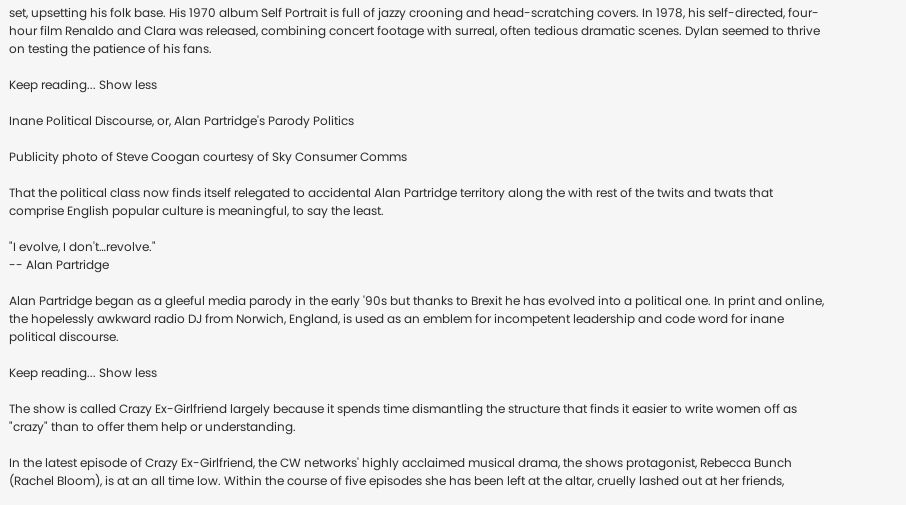set, upsetting his folk base. His 1970 album Self Portrait is full of jazzy crooning and head-scratching covers. In 1978, his self-directed, four-hour film Renaldo and Clara was released, combining concert footage with surreal, often tedious dramatic scenes. Dylan seemed to thrive on testing the patience of his fans.

Keep reading... Show less

Inane Political Discourse, or, Alan Partridge's Parody Politics

Publicity photo of Steve Coogan courtesy of Sky Consumer Comms

That the political class now finds itself relegated to accidental Alan Partridge territory along the with rest of the twits and twats that comprise English popular culture is meaningful, to say the least.

"I evolve, I don't…revolve."
-- Alan Partridge

Alan Partridge began as a gleeful media parody in the early '90s but thanks to Brexit he has evolved into a political one. In print and online, the hopelessly awkward radio DJ from Norwich, England, is used as an emblem for incompetent leadership and code word for inane political discourse.

Keep reading... Show less

The show is called Crazy Ex-Girlfriend largely because it spends time dismantling the structure that finds it easier to write women off as "crazy" than to offer them help or understanding.

In the latest episode of Crazy Ex-Girlfriend, the CW networks' highly acclaimed musical drama, the shows protagonist, Rebecca Bunch (Rachel Bloom), is at an all time low. Within the course of five episodes she has been left at the altar, cruelly lashed out at her friends,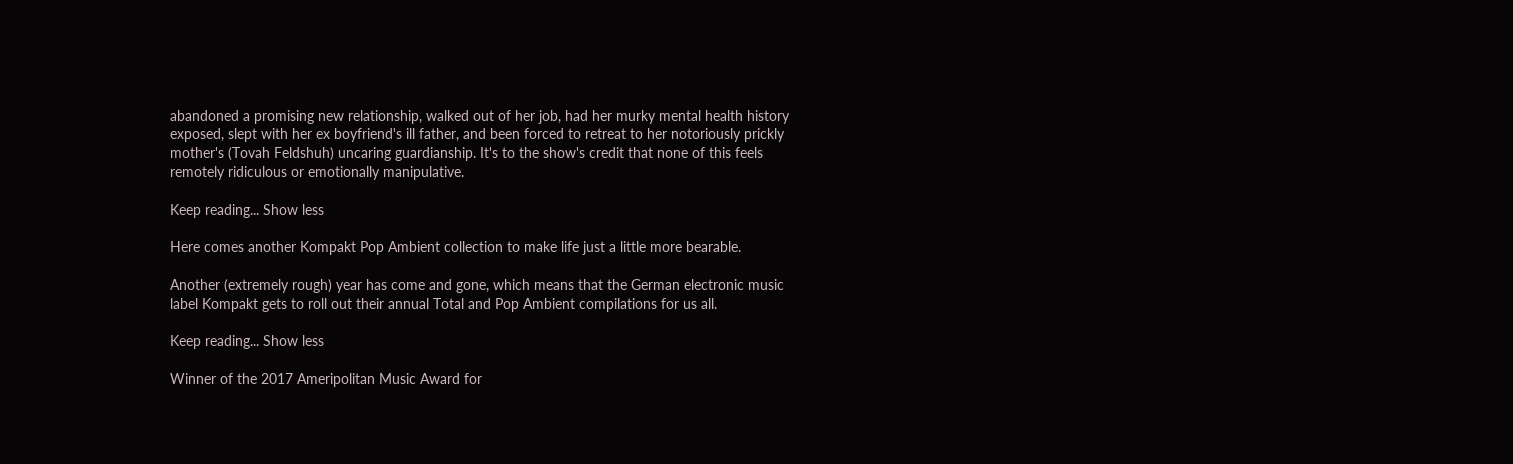abandoned a promising new relationship, walked out of her job, had her murky mental health history exposed, slept with her ex boyfriend's ill father, and been forced to retreat to her notoriously prickly mother's (Tovah Feldshuh) uncaring guardianship. It's to the show's credit that none of this feels remotely ridiculous or emotionally manipulative.

Keep reading... Show less

Here comes another Kompakt Pop Ambient collection to make life just a little more bearable.

Another (extremely rough) year has come and gone, which means that the German electronic music label Kompakt gets to roll out their annual Total and Pop Ambient compilations for us all.

Keep reading... Show less

Winner of the 2017 Ameripolitan Music Award for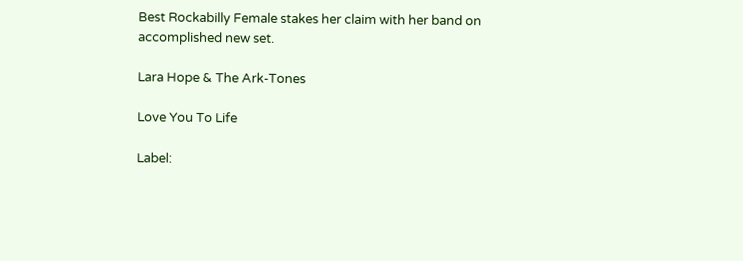Best Rockabilly Female stakes her claim with her band on accomplished new set.

Lara Hope & The Ark-Tones

Love You To Life

Label: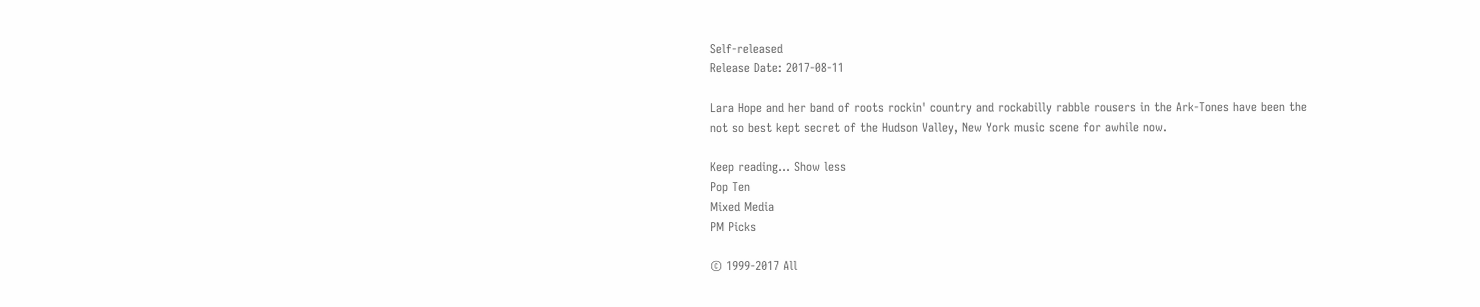Self-released
Release Date: 2017-08-11

Lara Hope and her band of roots rockin' country and rockabilly rabble rousers in the Ark-Tones have been the not so best kept secret of the Hudson Valley, New York music scene for awhile now.

Keep reading... Show less
Pop Ten
Mixed Media
PM Picks

© 1999-2017 All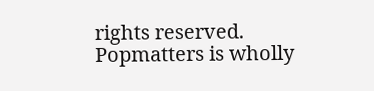rights reserved.
Popmatters is wholly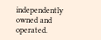independently owned and operated.